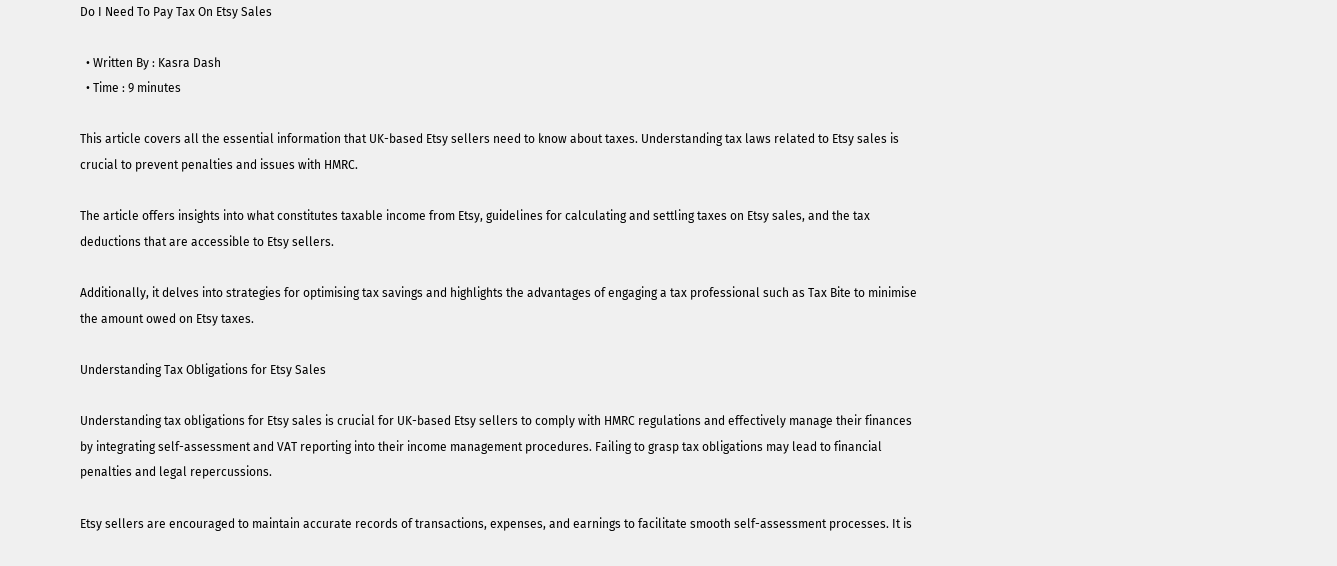Do I Need To Pay Tax On Etsy Sales

  • Written By : Kasra Dash
  • Time : 9 minutes

This article covers all the essential information that UK-based Etsy sellers need to know about taxes. Understanding tax laws related to Etsy sales is crucial to prevent penalties and issues with HMRC.

The article offers insights into what constitutes taxable income from Etsy, guidelines for calculating and settling taxes on Etsy sales, and the tax deductions that are accessible to Etsy sellers.

Additionally, it delves into strategies for optimising tax savings and highlights the advantages of engaging a tax professional such as Tax Bite to minimise the amount owed on Etsy taxes.

Understanding Tax Obligations for Etsy Sales

Understanding tax obligations for Etsy sales is crucial for UK-based Etsy sellers to comply with HMRC regulations and effectively manage their finances by integrating self-assessment and VAT reporting into their income management procedures. Failing to grasp tax obligations may lead to financial penalties and legal repercussions.

Etsy sellers are encouraged to maintain accurate records of transactions, expenses, and earnings to facilitate smooth self-assessment processes. It is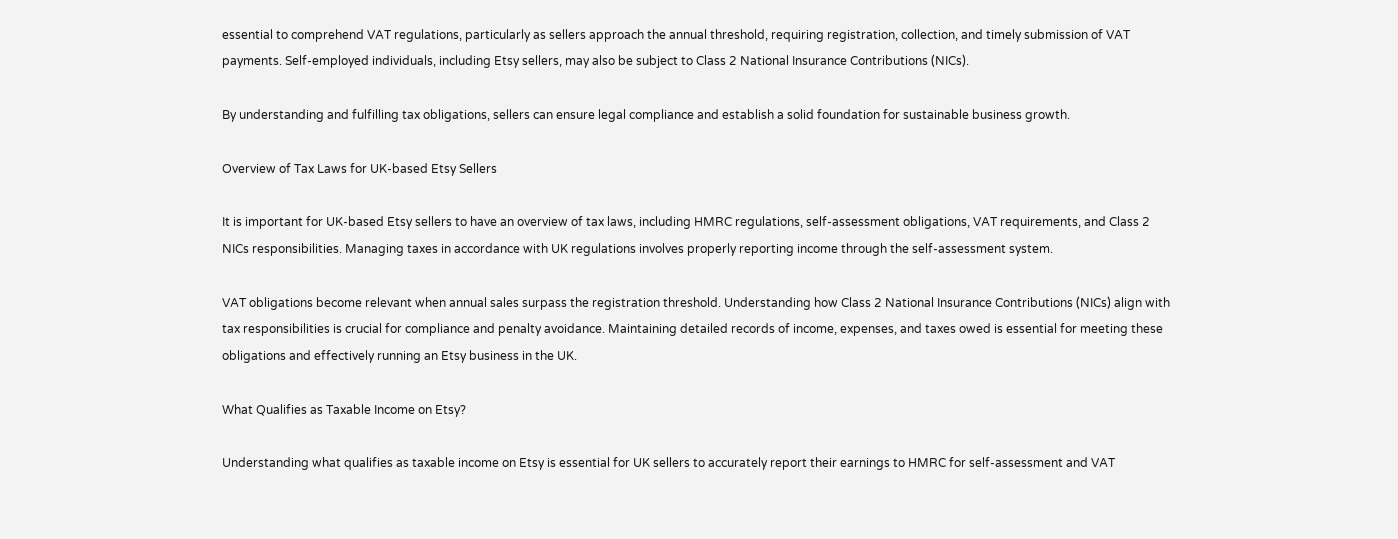essential to comprehend VAT regulations, particularly as sellers approach the annual threshold, requiring registration, collection, and timely submission of VAT payments. Self-employed individuals, including Etsy sellers, may also be subject to Class 2 National Insurance Contributions (NICs).

By understanding and fulfilling tax obligations, sellers can ensure legal compliance and establish a solid foundation for sustainable business growth.

Overview of Tax Laws for UK-based Etsy Sellers

It is important for UK-based Etsy sellers to have an overview of tax laws, including HMRC regulations, self-assessment obligations, VAT requirements, and Class 2 NICs responsibilities. Managing taxes in accordance with UK regulations involves properly reporting income through the self-assessment system.

VAT obligations become relevant when annual sales surpass the registration threshold. Understanding how Class 2 National Insurance Contributions (NICs) align with tax responsibilities is crucial for compliance and penalty avoidance. Maintaining detailed records of income, expenses, and taxes owed is essential for meeting these obligations and effectively running an Etsy business in the UK.

What Qualifies as Taxable Income on Etsy?

Understanding what qualifies as taxable income on Etsy is essential for UK sellers to accurately report their earnings to HMRC for self-assessment and VAT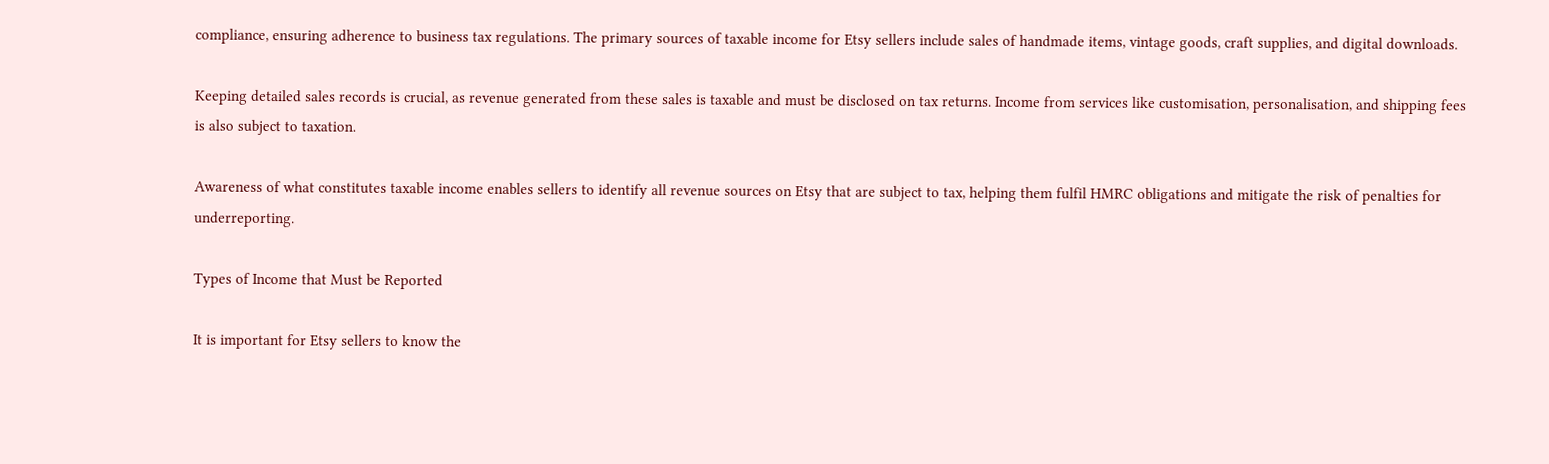compliance, ensuring adherence to business tax regulations. The primary sources of taxable income for Etsy sellers include sales of handmade items, vintage goods, craft supplies, and digital downloads.

Keeping detailed sales records is crucial, as revenue generated from these sales is taxable and must be disclosed on tax returns. Income from services like customisation, personalisation, and shipping fees is also subject to taxation.

Awareness of what constitutes taxable income enables sellers to identify all revenue sources on Etsy that are subject to tax, helping them fulfil HMRC obligations and mitigate the risk of penalties for underreporting.

Types of Income that Must be Reported

It is important for Etsy sellers to know the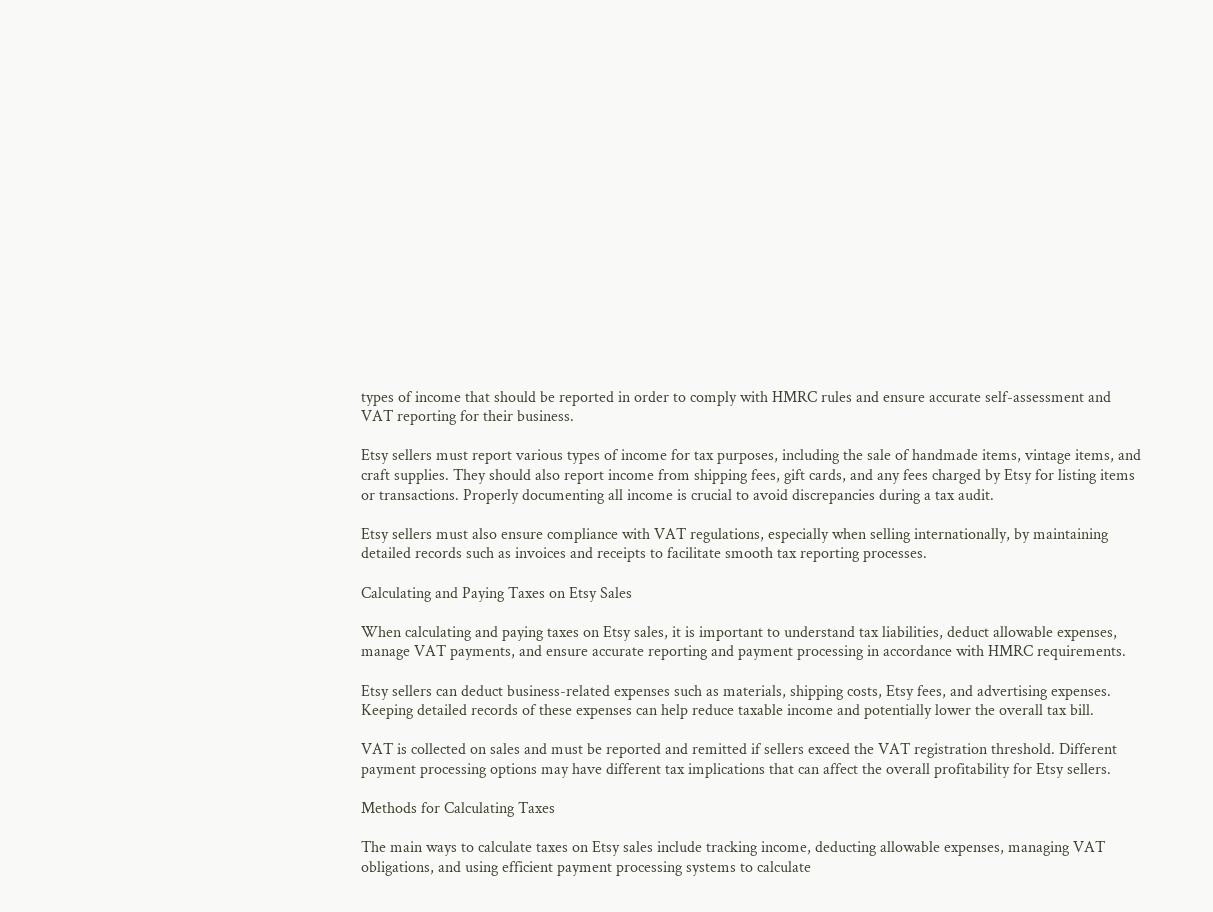types of income that should be reported in order to comply with HMRC rules and ensure accurate self-assessment and VAT reporting for their business.

Etsy sellers must report various types of income for tax purposes, including the sale of handmade items, vintage items, and craft supplies. They should also report income from shipping fees, gift cards, and any fees charged by Etsy for listing items or transactions. Properly documenting all income is crucial to avoid discrepancies during a tax audit.

Etsy sellers must also ensure compliance with VAT regulations, especially when selling internationally, by maintaining detailed records such as invoices and receipts to facilitate smooth tax reporting processes.

Calculating and Paying Taxes on Etsy Sales

When calculating and paying taxes on Etsy sales, it is important to understand tax liabilities, deduct allowable expenses, manage VAT payments, and ensure accurate reporting and payment processing in accordance with HMRC requirements.

Etsy sellers can deduct business-related expenses such as materials, shipping costs, Etsy fees, and advertising expenses. Keeping detailed records of these expenses can help reduce taxable income and potentially lower the overall tax bill.

VAT is collected on sales and must be reported and remitted if sellers exceed the VAT registration threshold. Different payment processing options may have different tax implications that can affect the overall profitability for Etsy sellers.

Methods for Calculating Taxes

The main ways to calculate taxes on Etsy sales include tracking income, deducting allowable expenses, managing VAT obligations, and using efficient payment processing systems to calculate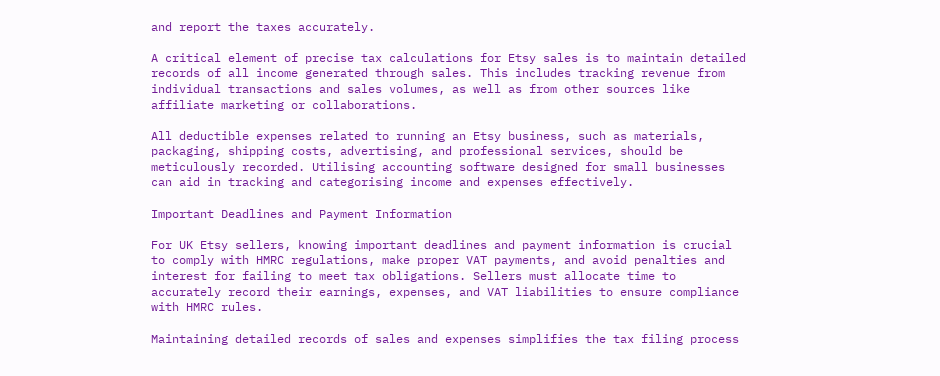and report the taxes accurately.

A critical element of precise tax calculations for Etsy sales is to maintain detailed records of all income generated through sales. This includes tracking revenue from individual transactions and sales volumes, as well as from other sources like affiliate marketing or collaborations.

All deductible expenses related to running an Etsy business, such as materials, packaging, shipping costs, advertising, and professional services, should be meticulously recorded. Utilising accounting software designed for small businesses can aid in tracking and categorising income and expenses effectively.

Important Deadlines and Payment Information

For UK Etsy sellers, knowing important deadlines and payment information is crucial to comply with HMRC regulations, make proper VAT payments, and avoid penalties and interest for failing to meet tax obligations. Sellers must allocate time to accurately record their earnings, expenses, and VAT liabilities to ensure compliance with HMRC rules.

Maintaining detailed records of sales and expenses simplifies the tax filing process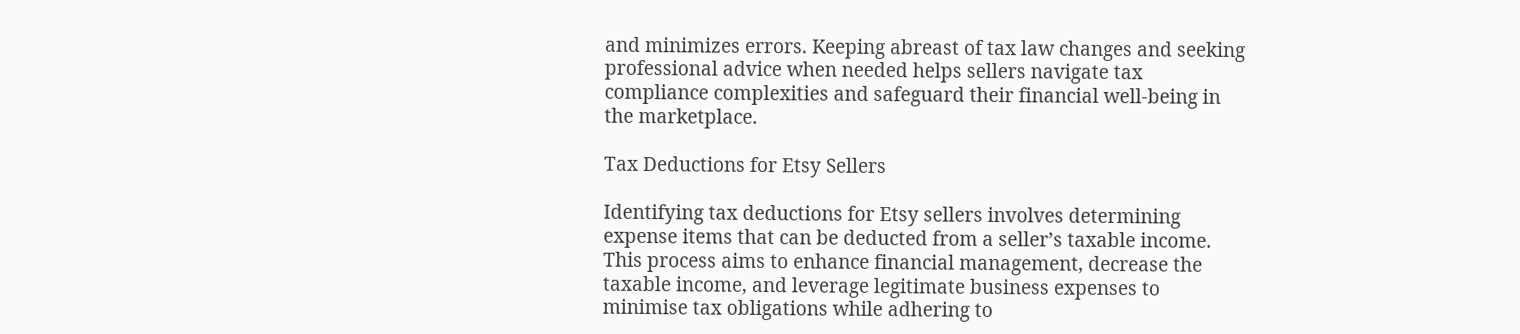and minimizes errors. Keeping abreast of tax law changes and seeking professional advice when needed helps sellers navigate tax compliance complexities and safeguard their financial well-being in the marketplace.

Tax Deductions for Etsy Sellers

Identifying tax deductions for Etsy sellers involves determining expense items that can be deducted from a seller’s taxable income. This process aims to enhance financial management, decrease the taxable income, and leverage legitimate business expenses to minimise tax obligations while adhering to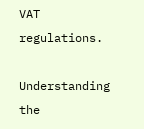VAT regulations.

Understanding the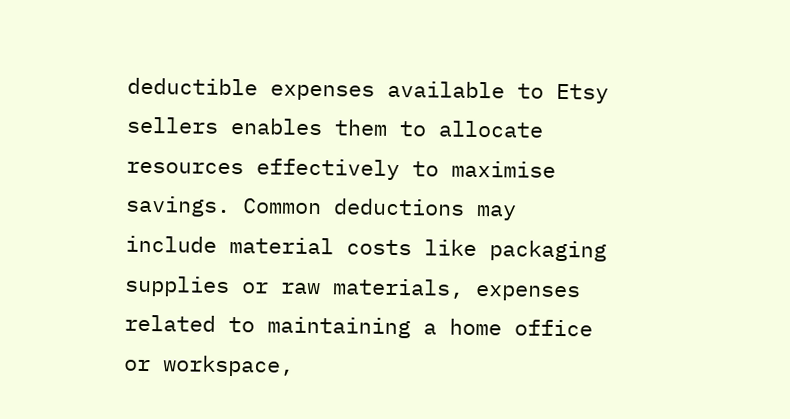deductible expenses available to Etsy sellers enables them to allocate resources effectively to maximise savings. Common deductions may include material costs like packaging supplies or raw materials, expenses related to maintaining a home office or workspace,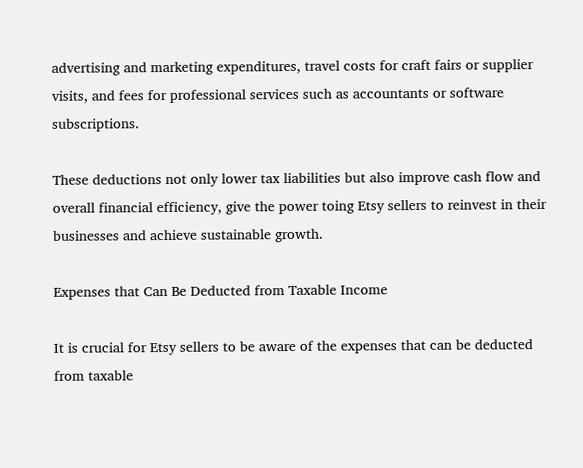advertising and marketing expenditures, travel costs for craft fairs or supplier visits, and fees for professional services such as accountants or software subscriptions.

These deductions not only lower tax liabilities but also improve cash flow and overall financial efficiency, give the power toing Etsy sellers to reinvest in their businesses and achieve sustainable growth.

Expenses that Can Be Deducted from Taxable Income

It is crucial for Etsy sellers to be aware of the expenses that can be deducted from taxable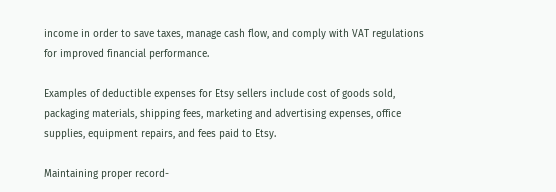income in order to save taxes, manage cash flow, and comply with VAT regulations for improved financial performance.

Examples of deductible expenses for Etsy sellers include cost of goods sold, packaging materials, shipping fees, marketing and advertising expenses, office supplies, equipment repairs, and fees paid to Etsy.

Maintaining proper record-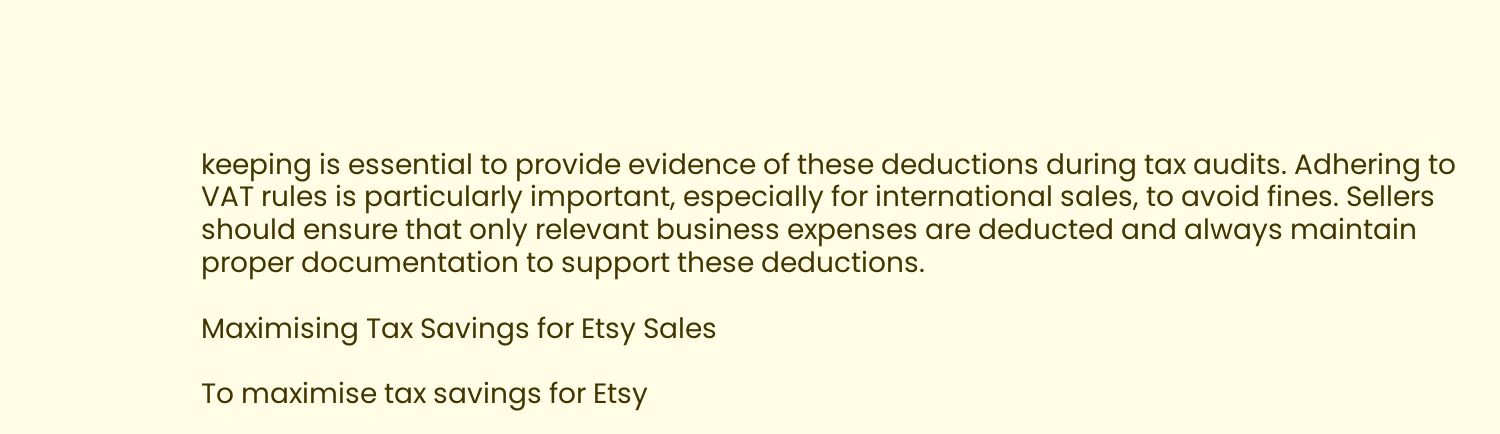keeping is essential to provide evidence of these deductions during tax audits. Adhering to VAT rules is particularly important, especially for international sales, to avoid fines. Sellers should ensure that only relevant business expenses are deducted and always maintain proper documentation to support these deductions.

Maximising Tax Savings for Etsy Sales

To maximise tax savings for Etsy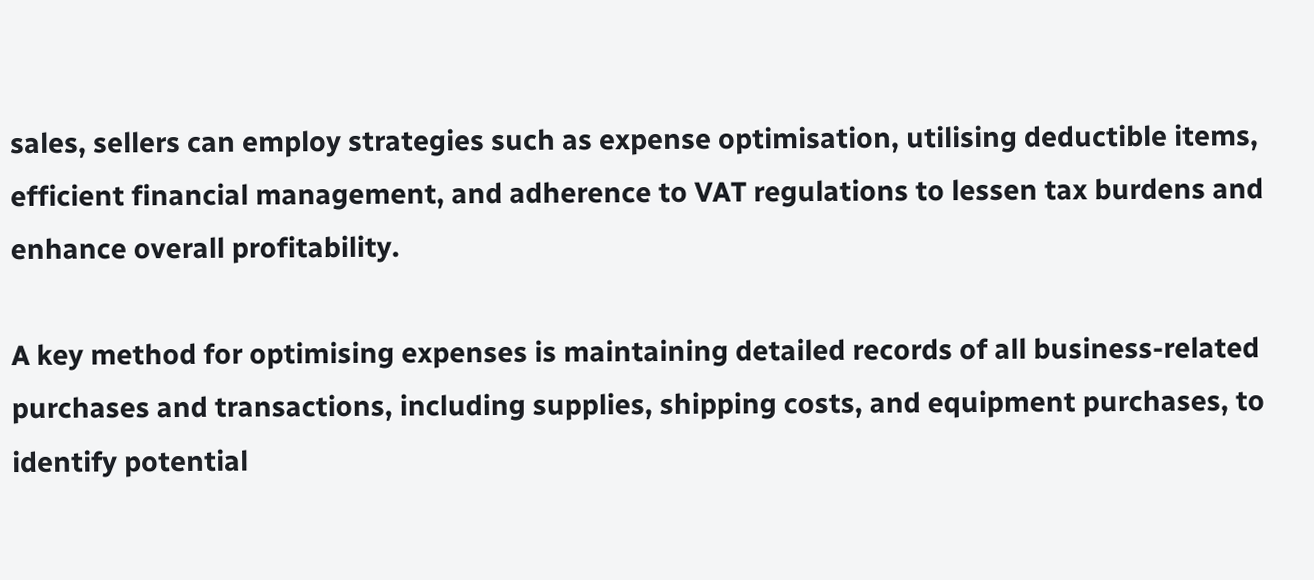sales, sellers can employ strategies such as expense optimisation, utilising deductible items, efficient financial management, and adherence to VAT regulations to lessen tax burdens and enhance overall profitability.

A key method for optimising expenses is maintaining detailed records of all business-related purchases and transactions, including supplies, shipping costs, and equipment purchases, to identify potential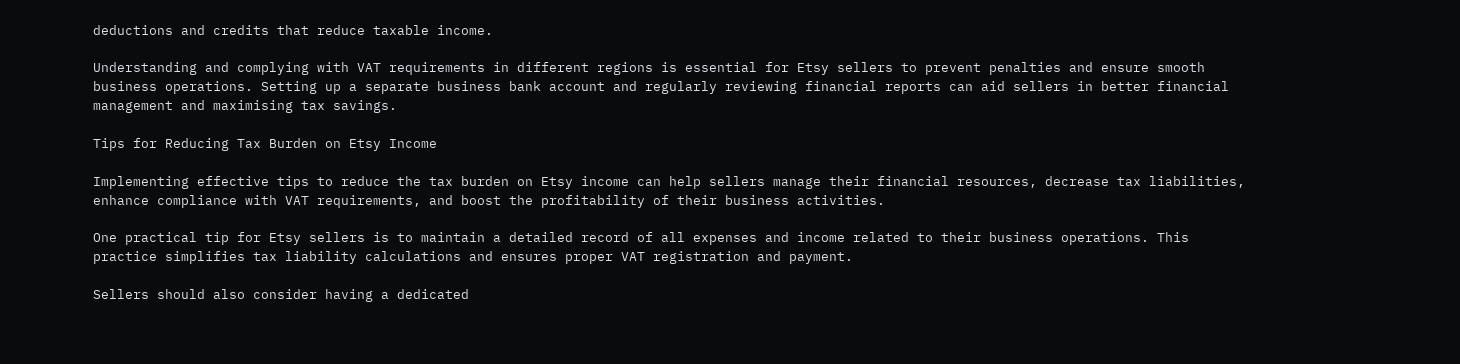deductions and credits that reduce taxable income.

Understanding and complying with VAT requirements in different regions is essential for Etsy sellers to prevent penalties and ensure smooth business operations. Setting up a separate business bank account and regularly reviewing financial reports can aid sellers in better financial management and maximising tax savings.

Tips for Reducing Tax Burden on Etsy Income

Implementing effective tips to reduce the tax burden on Etsy income can help sellers manage their financial resources, decrease tax liabilities, enhance compliance with VAT requirements, and boost the profitability of their business activities.

One practical tip for Etsy sellers is to maintain a detailed record of all expenses and income related to their business operations. This practice simplifies tax liability calculations and ensures proper VAT registration and payment.

Sellers should also consider having a dedicated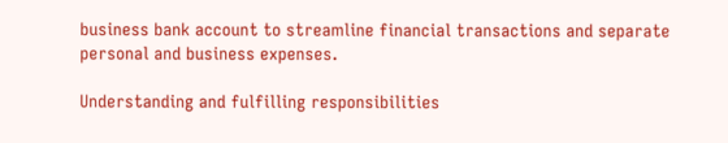business bank account to streamline financial transactions and separate personal and business expenses.

Understanding and fulfilling responsibilities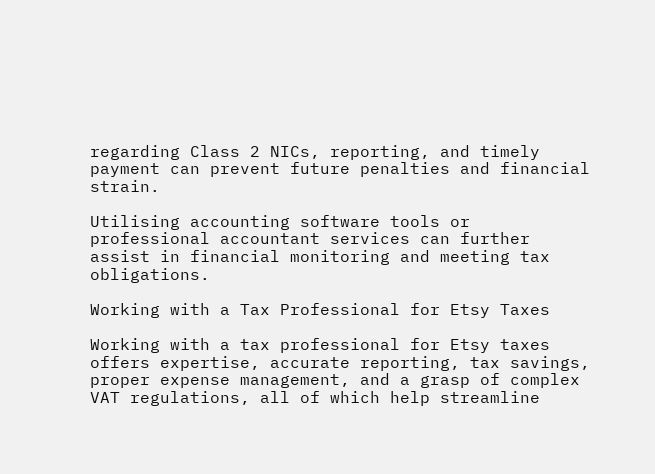regarding Class 2 NICs, reporting, and timely payment can prevent future penalties and financial strain.

Utilising accounting software tools or professional accountant services can further assist in financial monitoring and meeting tax obligations.

Working with a Tax Professional for Etsy Taxes

Working with a tax professional for Etsy taxes offers expertise, accurate reporting, tax savings, proper expense management, and a grasp of complex VAT regulations, all of which help streamline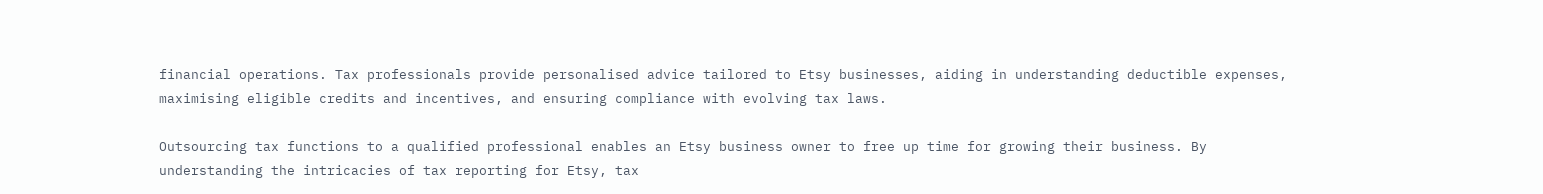financial operations. Tax professionals provide personalised advice tailored to Etsy businesses, aiding in understanding deductible expenses, maximising eligible credits and incentives, and ensuring compliance with evolving tax laws.

Outsourcing tax functions to a qualified professional enables an Etsy business owner to free up time for growing their business. By understanding the intricacies of tax reporting for Etsy, tax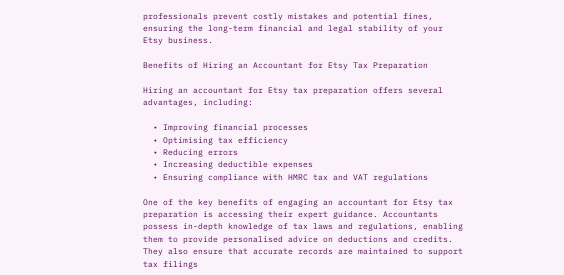professionals prevent costly mistakes and potential fines, ensuring the long-term financial and legal stability of your Etsy business.

Benefits of Hiring an Accountant for Etsy Tax Preparation

Hiring an accountant for Etsy tax preparation offers several advantages, including:

  • Improving financial processes
  • Optimising tax efficiency
  • Reducing errors
  • Increasing deductible expenses
  • Ensuring compliance with HMRC tax and VAT regulations

One of the key benefits of engaging an accountant for Etsy tax preparation is accessing their expert guidance. Accountants possess in-depth knowledge of tax laws and regulations, enabling them to provide personalised advice on deductions and credits. They also ensure that accurate records are maintained to support tax filings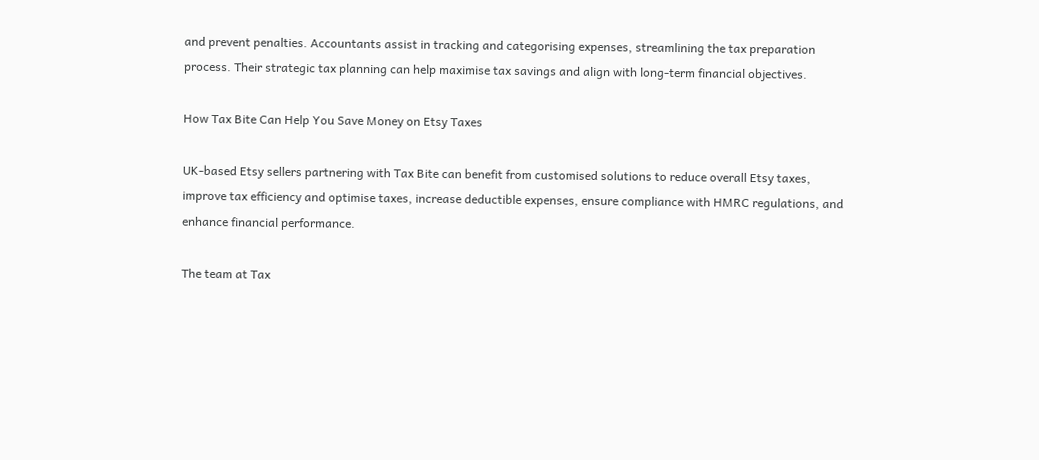and prevent penalties. Accountants assist in tracking and categorising expenses, streamlining the tax preparation process. Their strategic tax planning can help maximise tax savings and align with long-term financial objectives.

How Tax Bite Can Help You Save Money on Etsy Taxes

UK-based Etsy sellers partnering with Tax Bite can benefit from customised solutions to reduce overall Etsy taxes, improve tax efficiency and optimise taxes, increase deductible expenses, ensure compliance with HMRC regulations, and enhance financial performance.

The team at Tax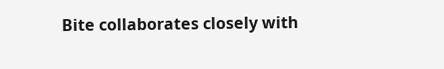Bite collaborates closely with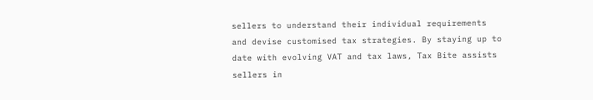sellers to understand their individual requirements and devise customised tax strategies. By staying up to date with evolving VAT and tax laws, Tax Bite assists sellers in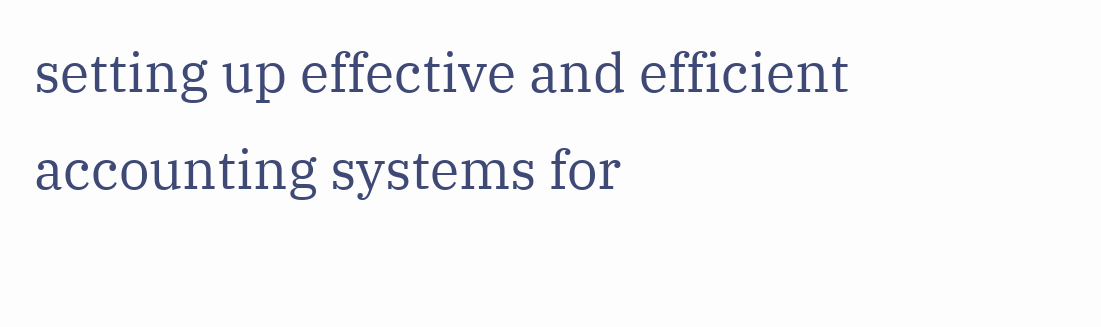setting up effective and efficient accounting systems for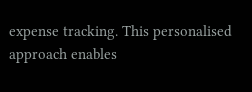expense tracking. This personalised approach enables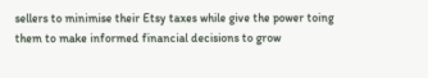sellers to minimise their Etsy taxes while give the power toing them to make informed financial decisions to grow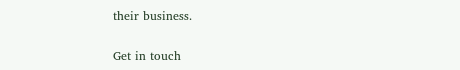their business.

Get in touch